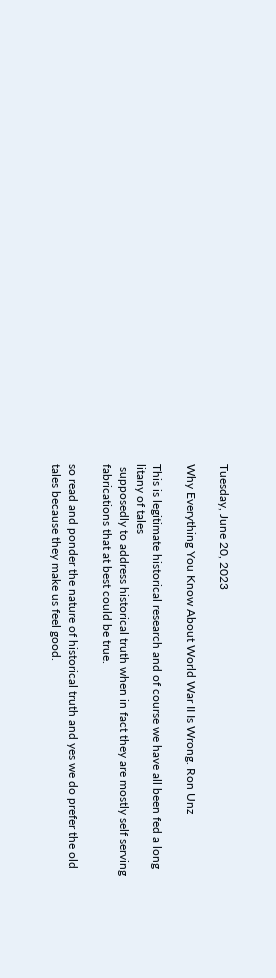Tuesday, June 20, 2023

Why Everything You Know About World War II Is Wrong. Ron Unz

This is legitimate historical research and of course we have all been fed a long litany of tales
 supposedly to address historical truth when in fact they are mostly self serving fabrications that at best could be true.

so read and ponder the nature of historical truth and yes we do prefer the old tales because they make us feel good.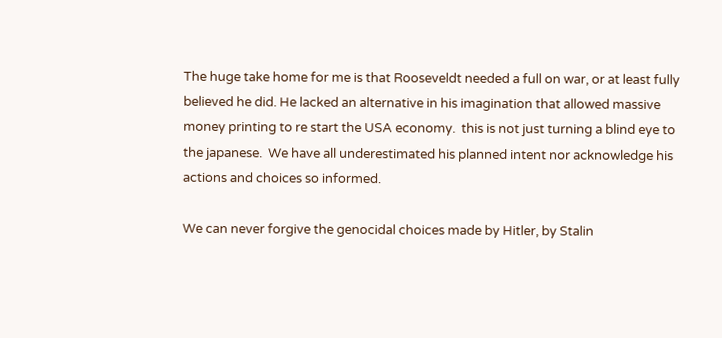The huge take home for me is that Rooseveldt needed a full on war, or at least fully believed he did. He lacked an alternative in his imagination that allowed massive money printing to re start the USA economy.  this is not just turning a blind eye to the japanese.  We have all underestimated his planned intent nor acknowledge his actions and choices so informed.

We can never forgive the genocidal choices made by Hitler, by Stalin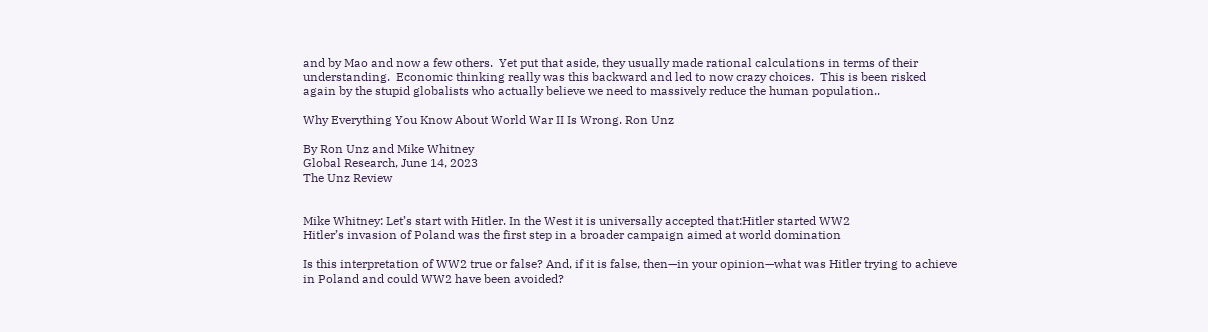and by Mao and now a few others.  Yet put that aside, they usually made rational calculations in terms of their understanding.  Economic thinking really was this backward and led to now crazy choices.  This is been risked again by the stupid globalists who actually believe we need to massively reduce the human population..

Why Everything You Know About World War II Is Wrong. Ron Unz

By Ron Unz and Mike Whitney
Global Research, June 14, 2023
The Unz Review


Mike Whitney: Let’s start with Hitler. In the West it is universally accepted that:Hitler started WW2
Hitler’s invasion of Poland was the first step in a broader campaign aimed at world domination

Is this interpretation of WW2 true or false? And, if it is false, then—in your opinion—what was Hitler trying to achieve in Poland and could WW2 have been avoided?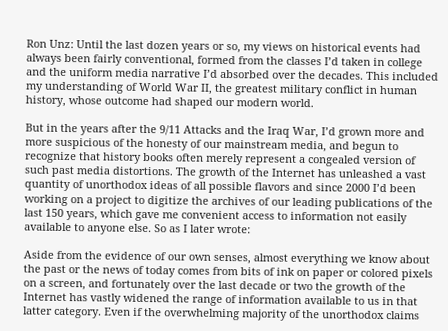Ron Unz: Until the last dozen years or so, my views on historical events had always been fairly conventional, formed from the classes I’d taken in college and the uniform media narrative I’d absorbed over the decades. This included my understanding of World War II, the greatest military conflict in human history, whose outcome had shaped our modern world.

But in the years after the 9/11 Attacks and the Iraq War, I’d grown more and more suspicious of the honesty of our mainstream media, and begun to recognize that history books often merely represent a congealed version of such past media distortions. The growth of the Internet has unleashed a vast quantity of unorthodox ideas of all possible flavors and since 2000 I’d been working on a project to digitize the archives of our leading publications of the last 150 years, which gave me convenient access to information not easily available to anyone else. So as I later wrote:

Aside from the evidence of our own senses, almost everything we know about the past or the news of today comes from bits of ink on paper or colored pixels on a screen, and fortunately over the last decade or two the growth of the Internet has vastly widened the range of information available to us in that latter category. Even if the overwhelming majority of the unorthodox claims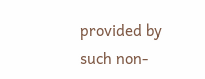provided by such non-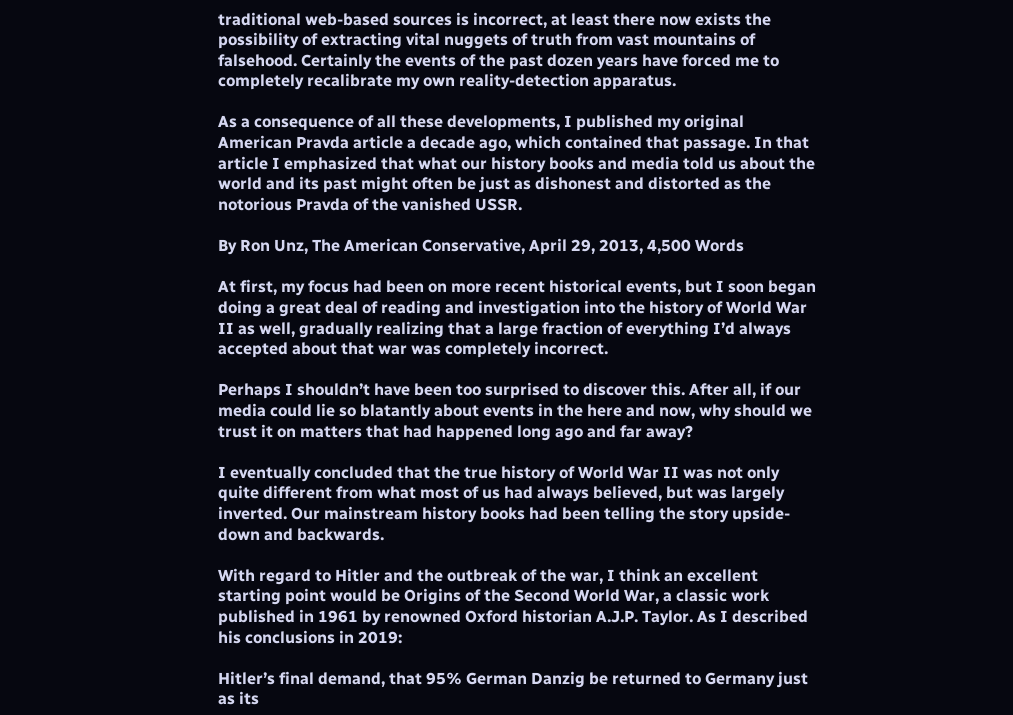traditional web-based sources is incorrect, at least there now exists the possibility of extracting vital nuggets of truth from vast mountains of falsehood. Certainly the events of the past dozen years have forced me to completely recalibrate my own reality-detection apparatus.

As a consequence of all these developments, I published my original American Pravda article a decade ago, which contained that passage. In that article I emphasized that what our history books and media told us about the world and its past might often be just as dishonest and distorted as the notorious Pravda of the vanished USSR.

By Ron Unz, The American Conservative, April 29, 2013, 4,500 Words

At first, my focus had been on more recent historical events, but I soon began doing a great deal of reading and investigation into the history of World War II as well, gradually realizing that a large fraction of everything I’d always accepted about that war was completely incorrect.

Perhaps I shouldn’t have been too surprised to discover this. After all, if our media could lie so blatantly about events in the here and now, why should we trust it on matters that had happened long ago and far away?

I eventually concluded that the true history of World War II was not only quite different from what most of us had always believed, but was largely inverted. Our mainstream history books had been telling the story upside-down and backwards.

With regard to Hitler and the outbreak of the war, I think an excellent starting point would be Origins of the Second World War, a classic work published in 1961 by renowned Oxford historian A.J.P. Taylor. As I described his conclusions in 2019:

Hitler’s final demand, that 95% German Danzig be returned to Germany just as its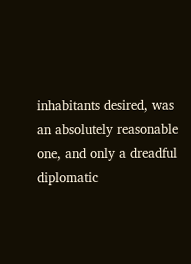inhabitants desired, was an absolutely reasonable one, and only a dreadful diplomatic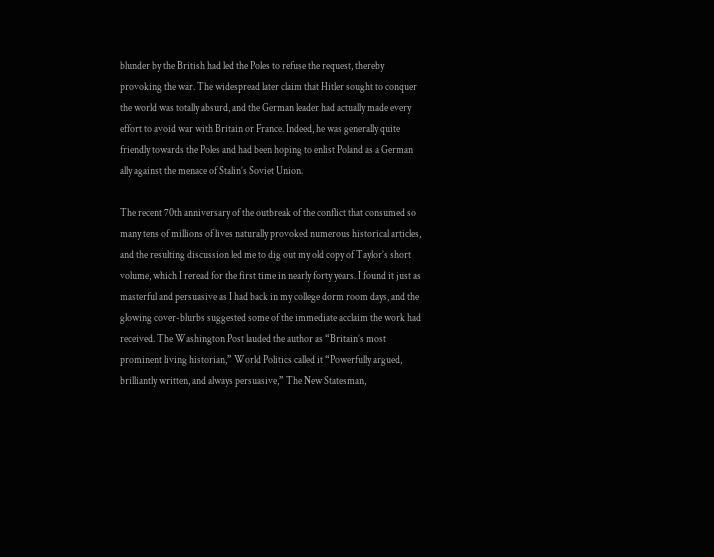blunder by the British had led the Poles to refuse the request, thereby provoking the war. The widespread later claim that Hitler sought to conquer the world was totally absurd, and the German leader had actually made every effort to avoid war with Britain or France. Indeed, he was generally quite friendly towards the Poles and had been hoping to enlist Poland as a German ally against the menace of Stalin’s Soviet Union.

The recent 70th anniversary of the outbreak of the conflict that consumed so many tens of millions of lives naturally provoked numerous historical articles, and the resulting discussion led me to dig out my old copy of Taylor’s short volume, which I reread for the first time in nearly forty years. I found it just as masterful and persuasive as I had back in my college dorm room days, and the glowing cover-blurbs suggested some of the immediate acclaim the work had received. The Washington Post lauded the author as “Britain’s most prominent living historian,” World Politics called it “Powerfully argued, brilliantly written, and always persuasive,” The New Statesman,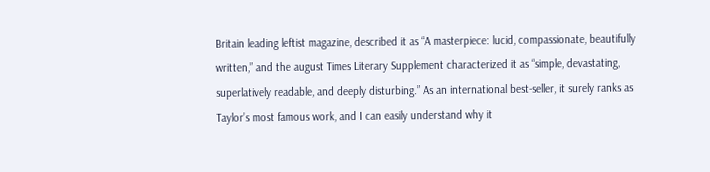Britain leading leftist magazine, described it as “A masterpiece: lucid, compassionate, beautifully written,” and the august Times Literary Supplement characterized it as “simple, devastating, superlatively readable, and deeply disturbing.” As an international best-seller, it surely ranks as Taylor’s most famous work, and I can easily understand why it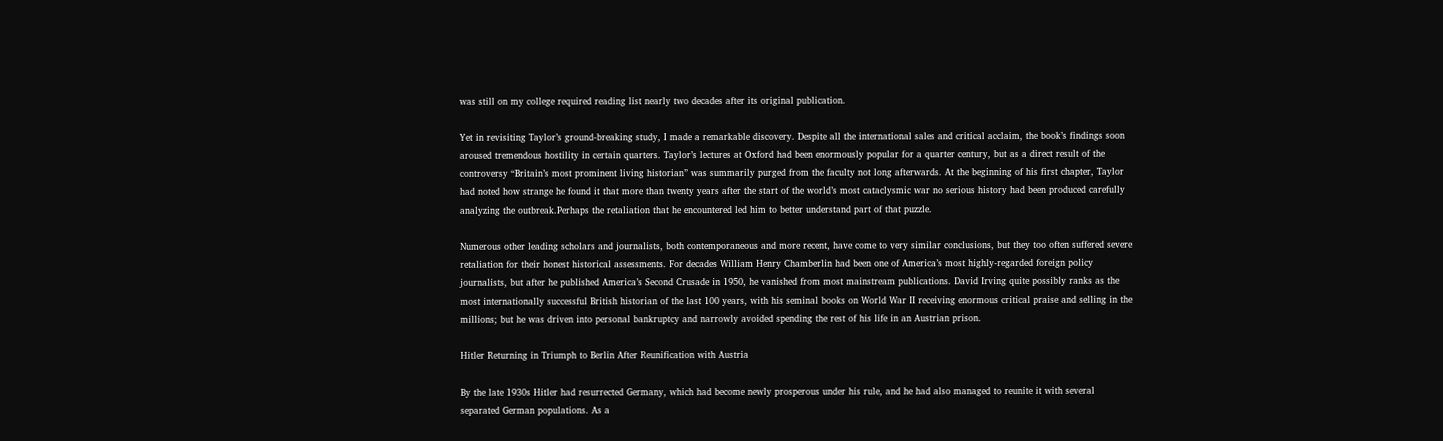was still on my college required reading list nearly two decades after its original publication.

Yet in revisiting Taylor’s ground-breaking study, I made a remarkable discovery. Despite all the international sales and critical acclaim, the book’s findings soon aroused tremendous hostility in certain quarters. Taylor’s lectures at Oxford had been enormously popular for a quarter century, but as a direct result of the controversy “Britain’s most prominent living historian” was summarily purged from the faculty not long afterwards. At the beginning of his first chapter, Taylor had noted how strange he found it that more than twenty years after the start of the world’s most cataclysmic war no serious history had been produced carefully analyzing the outbreak.Perhaps the retaliation that he encountered led him to better understand part of that puzzle.

Numerous other leading scholars and journalists, both contemporaneous and more recent, have come to very similar conclusions, but they too often suffered severe retaliation for their honest historical assessments. For decades William Henry Chamberlin had been one of America’s most highly-regarded foreign policy journalists, but after he published America’s Second Crusade in 1950, he vanished from most mainstream publications. David Irving quite possibly ranks as the most internationally successful British historian of the last 100 years, with his seminal books on World War II receiving enormous critical praise and selling in the millions; but he was driven into personal bankruptcy and narrowly avoided spending the rest of his life in an Austrian prison.

Hitler Returning in Triumph to Berlin After Reunification with Austria

By the late 1930s Hitler had resurrected Germany, which had become newly prosperous under his rule, and he had also managed to reunite it with several separated German populations. As a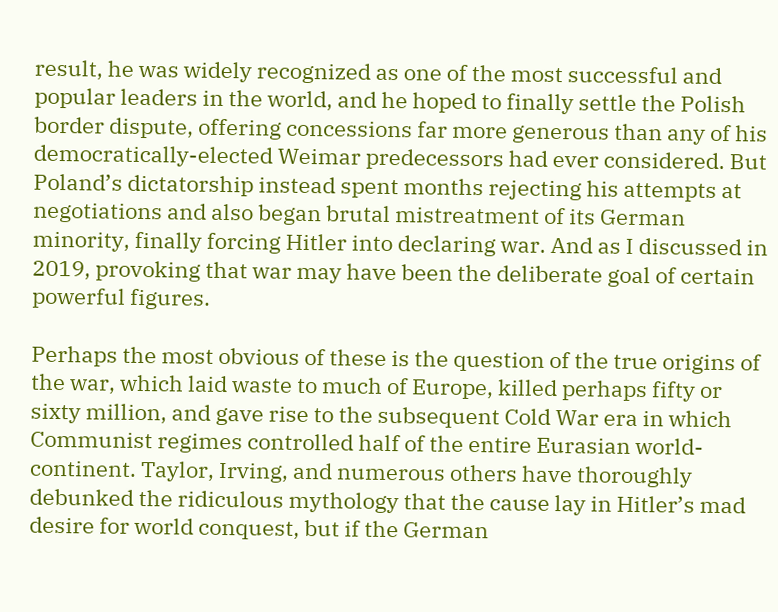result, he was widely recognized as one of the most successful and popular leaders in the world, and he hoped to finally settle the Polish border dispute, offering concessions far more generous than any of his democratically-elected Weimar predecessors had ever considered. But Poland’s dictatorship instead spent months rejecting his attempts at negotiations and also began brutal mistreatment of its German minority, finally forcing Hitler into declaring war. And as I discussed in 2019, provoking that war may have been the deliberate goal of certain powerful figures.

Perhaps the most obvious of these is the question of the true origins of the war, which laid waste to much of Europe, killed perhaps fifty or sixty million, and gave rise to the subsequent Cold War era in which Communist regimes controlled half of the entire Eurasian world-continent. Taylor, Irving, and numerous others have thoroughly debunked the ridiculous mythology that the cause lay in Hitler’s mad desire for world conquest, but if the German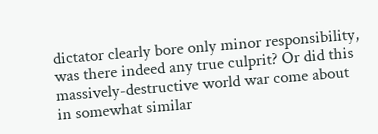dictator clearly bore only minor responsibility, was there indeed any true culprit? Or did this massively-destructive world war come about in somewhat similar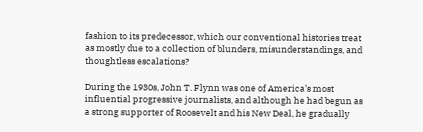fashion to its predecessor, which our conventional histories treat as mostly due to a collection of blunders, misunderstandings, and thoughtless escalations?

During the 1930s, John T. Flynn was one of America’s most influential progressive journalists, and although he had begun as a strong supporter of Roosevelt and his New Deal, he gradually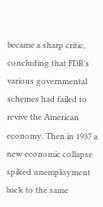became a sharp critic, concluding that FDR’s various governmental schemes had failed to revive the American economy. Then in 1937 a new economic collapse spiked unemployment back to the same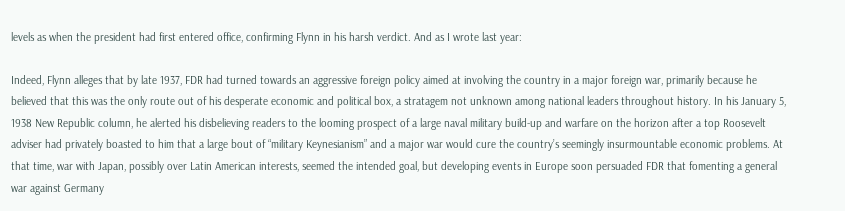levels as when the president had first entered office, confirming Flynn in his harsh verdict. And as I wrote last year:

Indeed, Flynn alleges that by late 1937, FDR had turned towards an aggressive foreign policy aimed at involving the country in a major foreign war, primarily because he believed that this was the only route out of his desperate economic and political box, a stratagem not unknown among national leaders throughout history. In his January 5, 1938 New Republic column, he alerted his disbelieving readers to the looming prospect of a large naval military build-up and warfare on the horizon after a top Roosevelt adviser had privately boasted to him that a large bout of “military Keynesianism” and a major war would cure the country’s seemingly insurmountable economic problems. At that time, war with Japan, possibly over Latin American interests, seemed the intended goal, but developing events in Europe soon persuaded FDR that fomenting a general war against Germany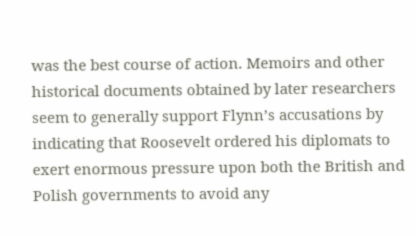was the best course of action. Memoirs and other historical documents obtained by later researchers seem to generally support Flynn’s accusations by indicating that Roosevelt ordered his diplomats to exert enormous pressure upon both the British and Polish governments to avoid any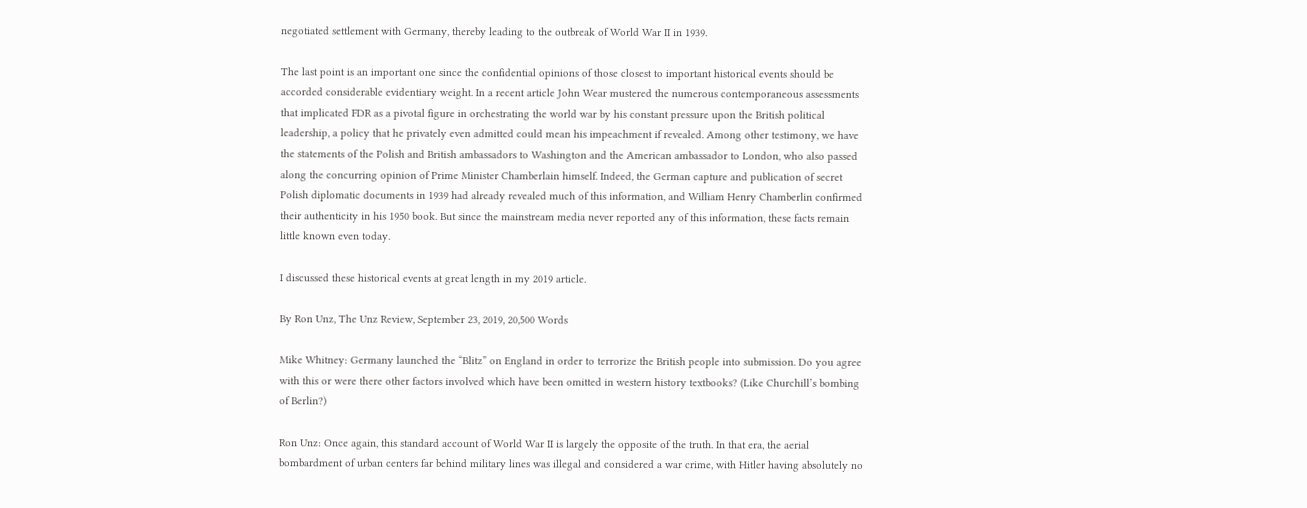negotiated settlement with Germany, thereby leading to the outbreak of World War II in 1939.

The last point is an important one since the confidential opinions of those closest to important historical events should be accorded considerable evidentiary weight. In a recent article John Wear mustered the numerous contemporaneous assessments that implicated FDR as a pivotal figure in orchestrating the world war by his constant pressure upon the British political leadership, a policy that he privately even admitted could mean his impeachment if revealed. Among other testimony, we have the statements of the Polish and British ambassadors to Washington and the American ambassador to London, who also passed along the concurring opinion of Prime Minister Chamberlain himself. Indeed, the German capture and publication of secret Polish diplomatic documents in 1939 had already revealed much of this information, and William Henry Chamberlin confirmed their authenticity in his 1950 book. But since the mainstream media never reported any of this information, these facts remain little known even today.

I discussed these historical events at great length in my 2019 article.

By Ron Unz, The Unz Review, September 23, 2019, 20,500 Words

Mike Whitney: Germany launched the “Blitz” on England in order to terrorize the British people into submission. Do you agree with this or were there other factors involved which have been omitted in western history textbooks? (Like Churchill’s bombing of Berlin?)

Ron Unz: Once again, this standard account of World War II is largely the opposite of the truth. In that era, the aerial bombardment of urban centers far behind military lines was illegal and considered a war crime, with Hitler having absolutely no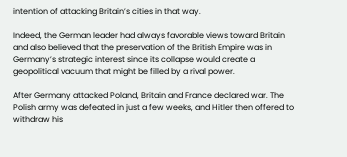intention of attacking Britain’s cities in that way.

Indeed, the German leader had always favorable views toward Britain and also believed that the preservation of the British Empire was in Germany’s strategic interest since its collapse would create a geopolitical vacuum that might be filled by a rival power.

After Germany attacked Poland, Britain and France declared war. The Polish army was defeated in just a few weeks, and Hitler then offered to withdraw his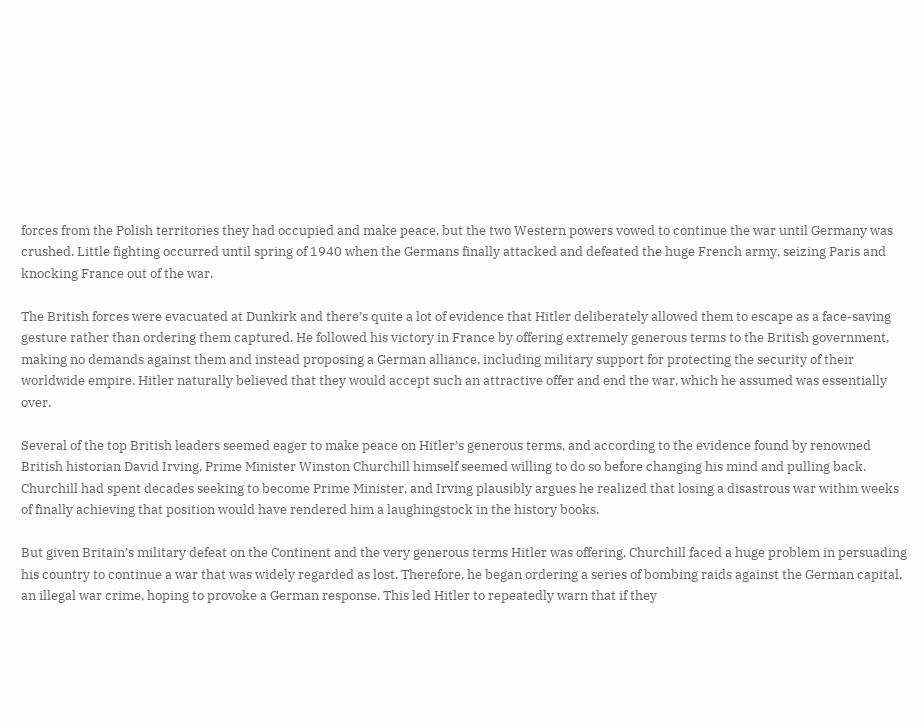forces from the Polish territories they had occupied and make peace, but the two Western powers vowed to continue the war until Germany was crushed. Little fighting occurred until spring of 1940 when the Germans finally attacked and defeated the huge French army, seizing Paris and knocking France out of the war.

The British forces were evacuated at Dunkirk and there’s quite a lot of evidence that Hitler deliberately allowed them to escape as a face-saving gesture rather than ordering them captured. He followed his victory in France by offering extremely generous terms to the British government, making no demands against them and instead proposing a German alliance, including military support for protecting the security of their worldwide empire. Hitler naturally believed that they would accept such an attractive offer and end the war, which he assumed was essentially over.

Several of the top British leaders seemed eager to make peace on Hitler’s generous terms, and according to the evidence found by renowned British historian David Irving, Prime Minister Winston Churchill himself seemed willing to do so before changing his mind and pulling back. Churchill had spent decades seeking to become Prime Minister, and Irving plausibly argues he realized that losing a disastrous war within weeks of finally achieving that position would have rendered him a laughingstock in the history books.

But given Britain’s military defeat on the Continent and the very generous terms Hitler was offering, Churchill faced a huge problem in persuading his country to continue a war that was widely regarded as lost. Therefore, he began ordering a series of bombing raids against the German capital, an illegal war crime, hoping to provoke a German response. This led Hitler to repeatedly warn that if they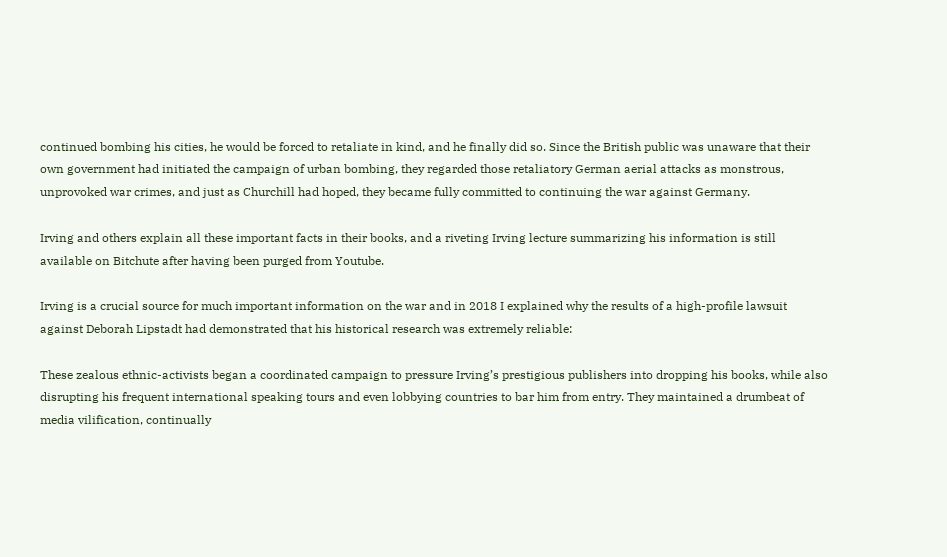continued bombing his cities, he would be forced to retaliate in kind, and he finally did so. Since the British public was unaware that their own government had initiated the campaign of urban bombing, they regarded those retaliatory German aerial attacks as monstrous, unprovoked war crimes, and just as Churchill had hoped, they became fully committed to continuing the war against Germany.

Irving and others explain all these important facts in their books, and a riveting Irving lecture summarizing his information is still available on Bitchute after having been purged from Youtube.

Irving is a crucial source for much important information on the war and in 2018 I explained why the results of a high-profile lawsuit against Deborah Lipstadt had demonstrated that his historical research was extremely reliable:

These zealous ethnic-activists began a coordinated campaign to pressure Irving’s prestigious publishers into dropping his books, while also disrupting his frequent international speaking tours and even lobbying countries to bar him from entry. They maintained a drumbeat of media vilification, continually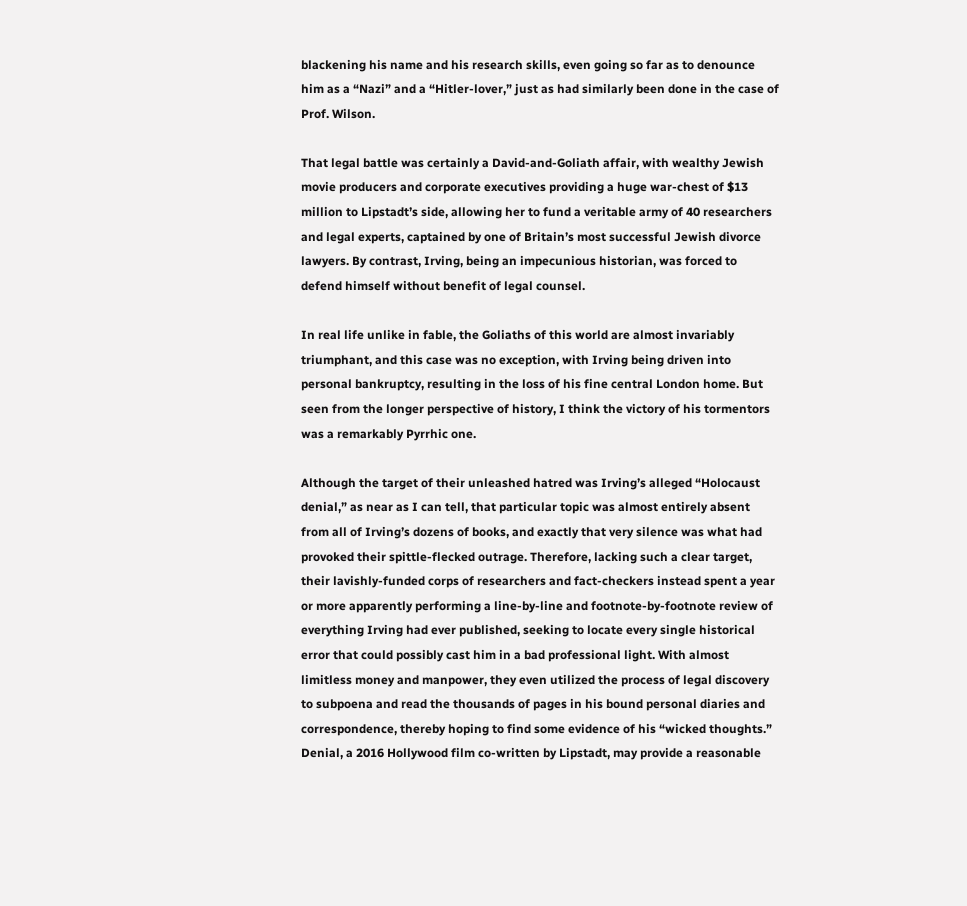blackening his name and his research skills, even going so far as to denounce him as a “Nazi” and a “Hitler-lover,” just as had similarly been done in the case of Prof. Wilson.

That legal battle was certainly a David-and-Goliath affair, with wealthy Jewish movie producers and corporate executives providing a huge war-chest of $13 million to Lipstadt’s side, allowing her to fund a veritable army of 40 researchers and legal experts, captained by one of Britain’s most successful Jewish divorce lawyers. By contrast, Irving, being an impecunious historian, was forced to defend himself without benefit of legal counsel.

In real life unlike in fable, the Goliaths of this world are almost invariably triumphant, and this case was no exception, with Irving being driven into personal bankruptcy, resulting in the loss of his fine central London home. But seen from the longer perspective of history, I think the victory of his tormentors was a remarkably Pyrrhic one.

Although the target of their unleashed hatred was Irving’s alleged “Holocaust denial,” as near as I can tell, that particular topic was almost entirely absent from all of Irving’s dozens of books, and exactly that very silence was what had provoked their spittle-flecked outrage. Therefore, lacking such a clear target, their lavishly-funded corps of researchers and fact-checkers instead spent a year or more apparently performing a line-by-line and footnote-by-footnote review of everything Irving had ever published, seeking to locate every single historical error that could possibly cast him in a bad professional light. With almost limitless money and manpower, they even utilized the process of legal discovery to subpoena and read the thousands of pages in his bound personal diaries and correspondence, thereby hoping to find some evidence of his “wicked thoughts.” Denial, a 2016 Hollywood film co-written by Lipstadt, may provide a reasonable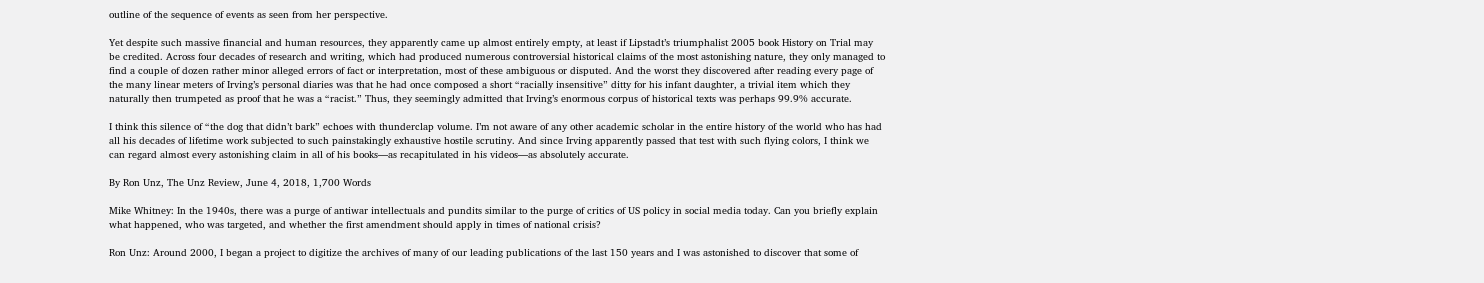outline of the sequence of events as seen from her perspective.

Yet despite such massive financial and human resources, they apparently came up almost entirely empty, at least if Lipstadt’s triumphalist 2005 book History on Trial may be credited. Across four decades of research and writing, which had produced numerous controversial historical claims of the most astonishing nature, they only managed to find a couple of dozen rather minor alleged errors of fact or interpretation, most of these ambiguous or disputed. And the worst they discovered after reading every page of the many linear meters of Irving’s personal diaries was that he had once composed a short “racially insensitive” ditty for his infant daughter, a trivial item which they naturally then trumpeted as proof that he was a “racist.” Thus, they seemingly admitted that Irving’s enormous corpus of historical texts was perhaps 99.9% accurate.

I think this silence of “the dog that didn’t bark” echoes with thunderclap volume. I’m not aware of any other academic scholar in the entire history of the world who has had all his decades of lifetime work subjected to such painstakingly exhaustive hostile scrutiny. And since Irving apparently passed that test with such flying colors, I think we can regard almost every astonishing claim in all of his books—as recapitulated in his videos—as absolutely accurate.

By Ron Unz, The Unz Review, June 4, 2018, 1,700 Words

Mike Whitney: In the 1940s, there was a purge of antiwar intellectuals and pundits similar to the purge of critics of US policy in social media today. Can you briefly explain what happened, who was targeted, and whether the first amendment should apply in times of national crisis?

Ron Unz: Around 2000, I began a project to digitize the archives of many of our leading publications of the last 150 years and I was astonished to discover that some of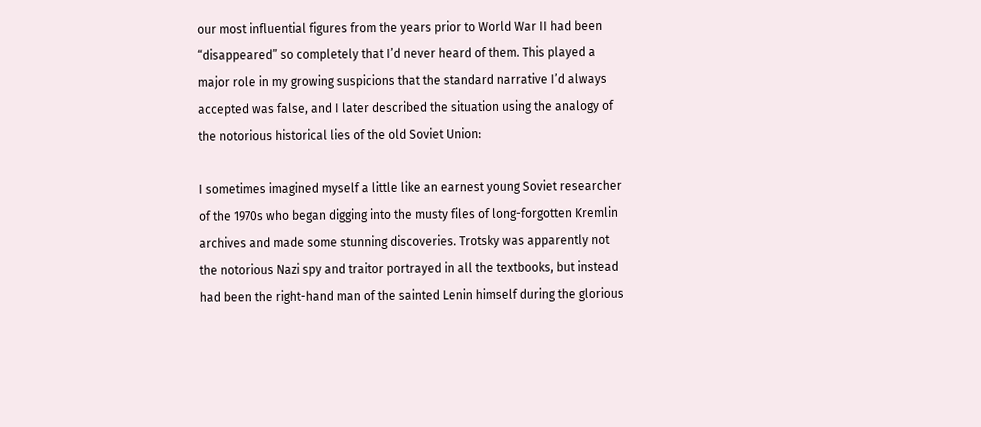our most influential figures from the years prior to World War II had been “disappeared” so completely that I’d never heard of them. This played a major role in my growing suspicions that the standard narrative I’d always accepted was false, and I later described the situation using the analogy of the notorious historical lies of the old Soviet Union:

I sometimes imagined myself a little like an earnest young Soviet researcher of the 1970s who began digging into the musty files of long-forgotten Kremlin archives and made some stunning discoveries. Trotsky was apparently not the notorious Nazi spy and traitor portrayed in all the textbooks, but instead had been the right-hand man of the sainted Lenin himself during the glorious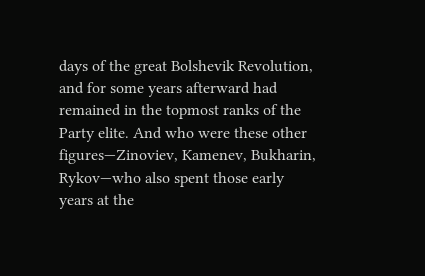days of the great Bolshevik Revolution, and for some years afterward had remained in the topmost ranks of the Party elite. And who were these other figures—Zinoviev, Kamenev, Bukharin, Rykov—who also spent those early years at the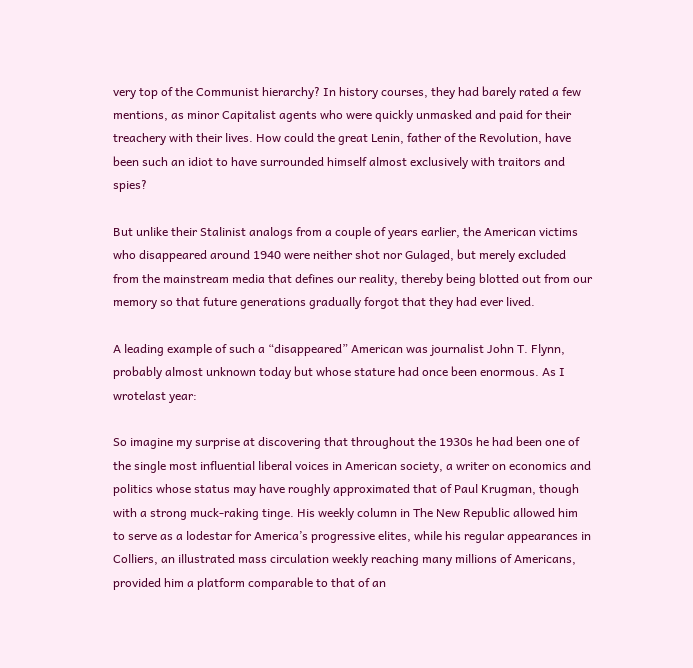very top of the Communist hierarchy? In history courses, they had barely rated a few mentions, as minor Capitalist agents who were quickly unmasked and paid for their treachery with their lives. How could the great Lenin, father of the Revolution, have been such an idiot to have surrounded himself almost exclusively with traitors and spies?

But unlike their Stalinist analogs from a couple of years earlier, the American victims who disappeared around 1940 were neither shot nor Gulaged, but merely excluded from the mainstream media that defines our reality, thereby being blotted out from our memory so that future generations gradually forgot that they had ever lived.

A leading example of such a “disappeared” American was journalist John T. Flynn, probably almost unknown today but whose stature had once been enormous. As I wrotelast year:

So imagine my surprise at discovering that throughout the 1930s he had been one of the single most influential liberal voices in American society, a writer on economics and politics whose status may have roughly approximated that of Paul Krugman, though with a strong muck-raking tinge. His weekly column in The New Republic allowed him to serve as a lodestar for America’s progressive elites, while his regular appearances in Colliers, an illustrated mass circulation weekly reaching many millions of Americans, provided him a platform comparable to that of an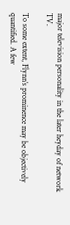major television personality in the later heyday of network TV.

To some extent, Flynn’s prominence may be objectively quantified. A few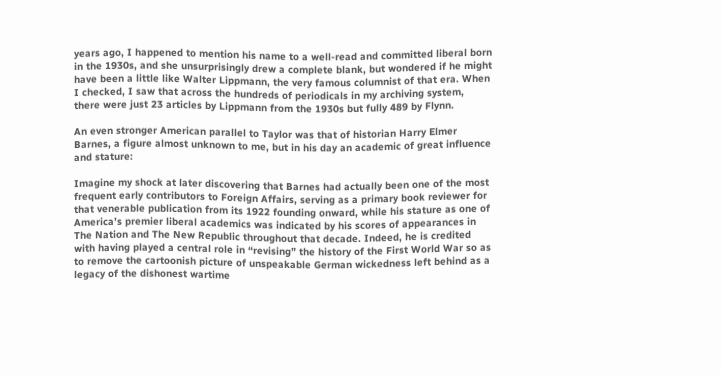years ago, I happened to mention his name to a well-read and committed liberal born in the 1930s, and she unsurprisingly drew a complete blank, but wondered if he might have been a little like Walter Lippmann, the very famous columnist of that era. When I checked, I saw that across the hundreds of periodicals in my archiving system, there were just 23 articles by Lippmann from the 1930s but fully 489 by Flynn.

An even stronger American parallel to Taylor was that of historian Harry Elmer Barnes, a figure almost unknown to me, but in his day an academic of great influence and stature:

Imagine my shock at later discovering that Barnes had actually been one of the most frequent early contributors to Foreign Affairs, serving as a primary book reviewer for that venerable publication from its 1922 founding onward, while his stature as one of America’s premier liberal academics was indicated by his scores of appearances in The Nation and The New Republic throughout that decade. Indeed, he is credited with having played a central role in “revising” the history of the First World War so as to remove the cartoonish picture of unspeakable German wickedness left behind as a legacy of the dishonest wartime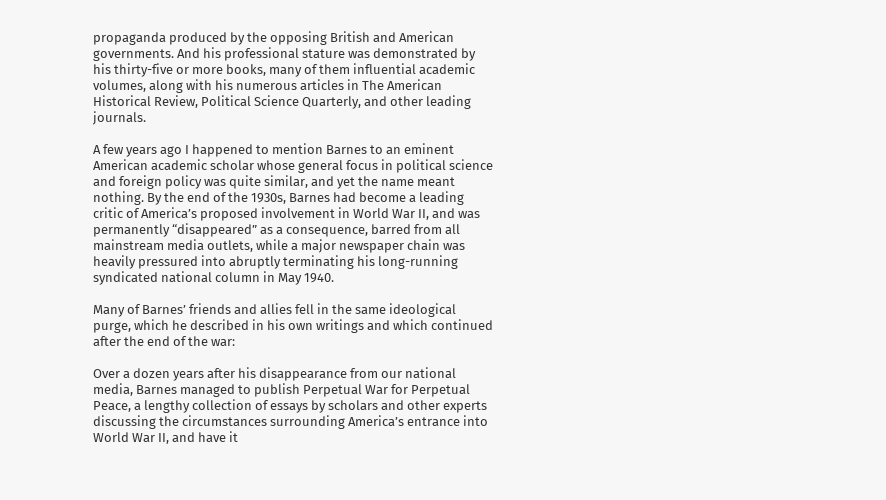propaganda produced by the opposing British and American governments. And his professional stature was demonstrated by his thirty-five or more books, many of them influential academic volumes, along with his numerous articles in The American Historical Review, Political Science Quarterly, and other leading journals.

A few years ago I happened to mention Barnes to an eminent American academic scholar whose general focus in political science and foreign policy was quite similar, and yet the name meant nothing. By the end of the 1930s, Barnes had become a leading critic of America’s proposed involvement in World War II, and was permanently “disappeared” as a consequence, barred from all mainstream media outlets, while a major newspaper chain was heavily pressured into abruptly terminating his long-running syndicated national column in May 1940.

Many of Barnes’ friends and allies fell in the same ideological purge, which he described in his own writings and which continued after the end of the war:

Over a dozen years after his disappearance from our national media, Barnes managed to publish Perpetual War for Perpetual Peace, a lengthy collection of essays by scholars and other experts discussing the circumstances surrounding America’s entrance into World War II, and have it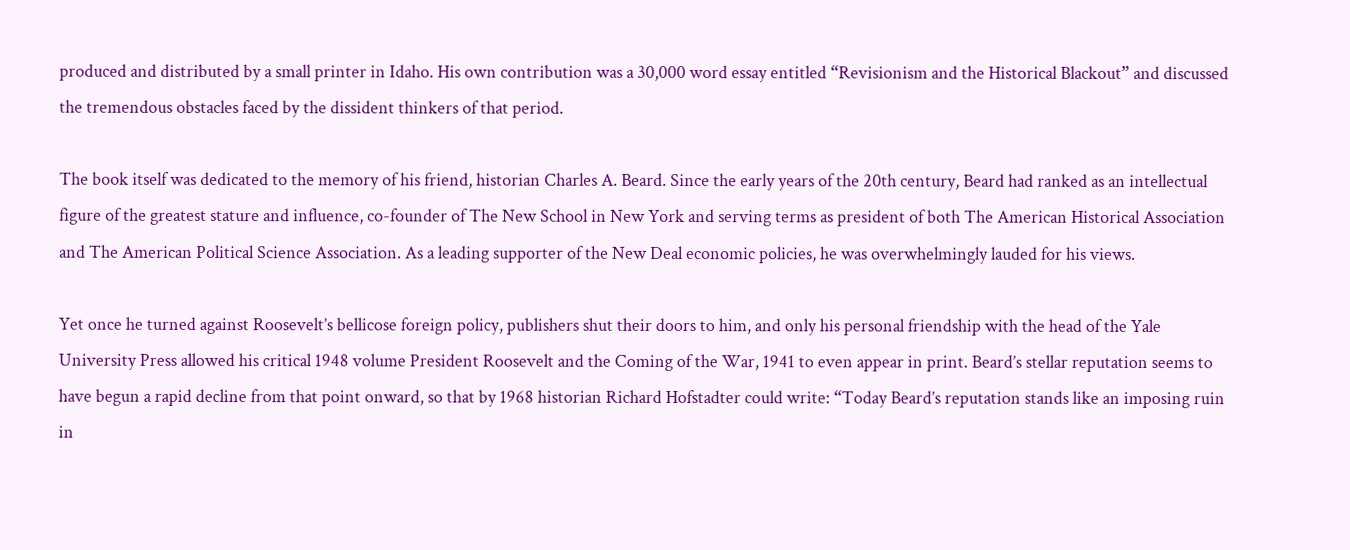produced and distributed by a small printer in Idaho. His own contribution was a 30,000 word essay entitled “Revisionism and the Historical Blackout” and discussed the tremendous obstacles faced by the dissident thinkers of that period.

The book itself was dedicated to the memory of his friend, historian Charles A. Beard. Since the early years of the 20th century, Beard had ranked as an intellectual figure of the greatest stature and influence, co-founder of The New School in New York and serving terms as president of both The American Historical Association and The American Political Science Association. As a leading supporter of the New Deal economic policies, he was overwhelmingly lauded for his views.

Yet once he turned against Roosevelt’s bellicose foreign policy, publishers shut their doors to him, and only his personal friendship with the head of the Yale University Press allowed his critical 1948 volume President Roosevelt and the Coming of the War, 1941 to even appear in print. Beard’s stellar reputation seems to have begun a rapid decline from that point onward, so that by 1968 historian Richard Hofstadter could write: “Today Beard’s reputation stands like an imposing ruin in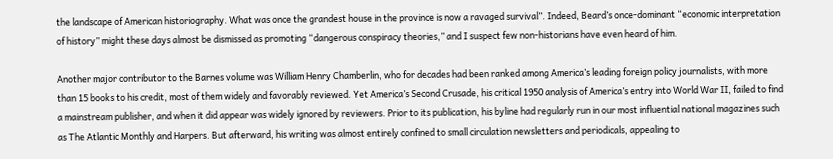the landscape of American historiography. What was once the grandest house in the province is now a ravaged survival”. Indeed, Beard’s once-dominant “economic interpretation of history” might these days almost be dismissed as promoting “dangerous conspiracy theories,” and I suspect few non-historians have even heard of him.

Another major contributor to the Barnes volume was William Henry Chamberlin, who for decades had been ranked among America’s leading foreign policy journalists, with more than 15 books to his credit, most of them widely and favorably reviewed. Yet America’s Second Crusade, his critical 1950 analysis of America’s entry into World War II, failed to find a mainstream publisher, and when it did appear was widely ignored by reviewers. Prior to its publication, his byline had regularly run in our most influential national magazines such as The Atlantic Monthly and Harpers. But afterward, his writing was almost entirely confined to small circulation newsletters and periodicals, appealing to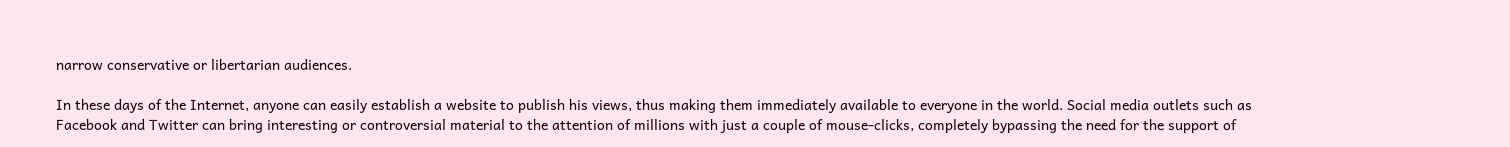narrow conservative or libertarian audiences.

In these days of the Internet, anyone can easily establish a website to publish his views, thus making them immediately available to everyone in the world. Social media outlets such as Facebook and Twitter can bring interesting or controversial material to the attention of millions with just a couple of mouse-clicks, completely bypassing the need for the support of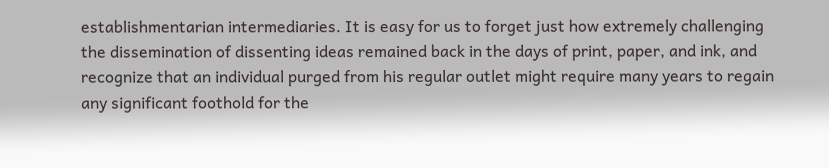establishmentarian intermediaries. It is easy for us to forget just how extremely challenging the dissemination of dissenting ideas remained back in the days of print, paper, and ink, and recognize that an individual purged from his regular outlet might require many years to regain any significant foothold for the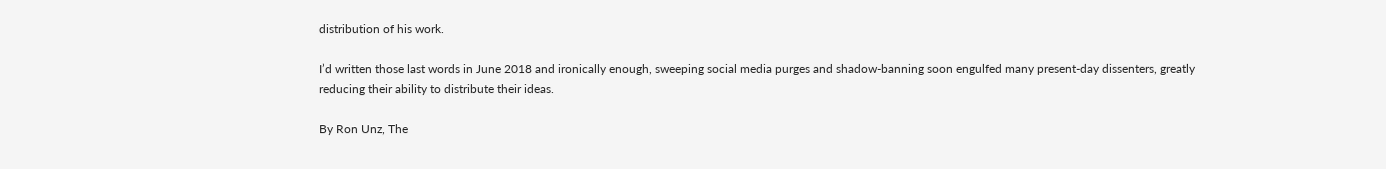distribution of his work.

I’d written those last words in June 2018 and ironically enough, sweeping social media purges and shadow-banning soon engulfed many present-day dissenters, greatly reducing their ability to distribute their ideas.

By Ron Unz, The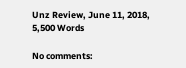Unz Review, June 11, 2018, 5,500 Words

No comments: